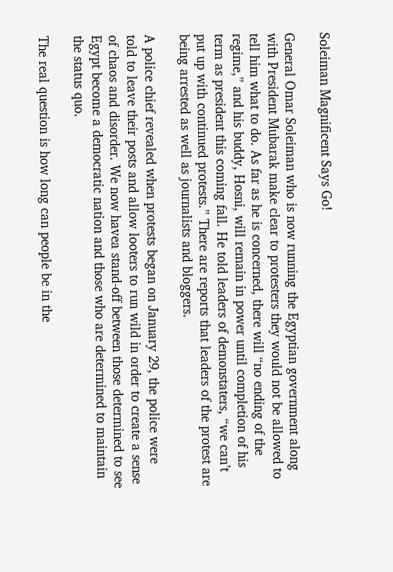Soleiman Magnificent Says Go!

General Omar Soleiman who is now running the Egyptian government along with President Mubarak make clear to protesters they would not be allowed to tell him what to do. As far as he is concerned, there will “no ending of the regime,” and his buddy, Hosni, will remain in power until completion of his term as president this coming fall. He told leaders of demonstaters, “we can’t put up with continued protests.” There are reports that leaders of the protest are being arrested as well as journalists and bloggers.

A police chief revealed when protests began on January 29, the police were told to leave their posts and allow looters to run wild in order to create a sense of chaos and disorder. We now havea stand-off between those determined to see Egypt become a democratic nation and those who are determined to maintain the status quo.

The real question is how long can people be in the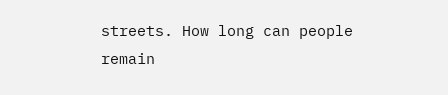streets. How long can people remain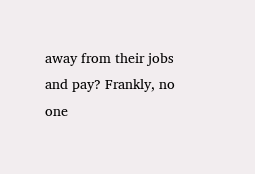away from their jobs and pay? Frankly, no one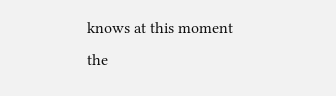knows at this moment the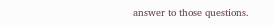answer to those questions.